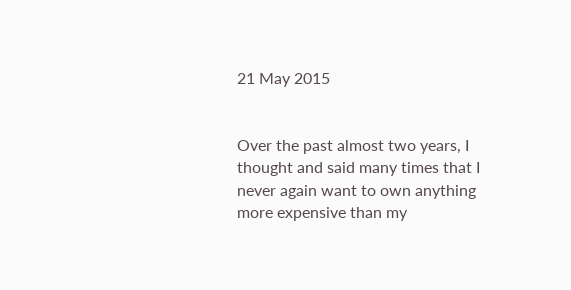21 May 2015


Over the past almost two years, I thought and said many times that I never again want to own anything more expensive than my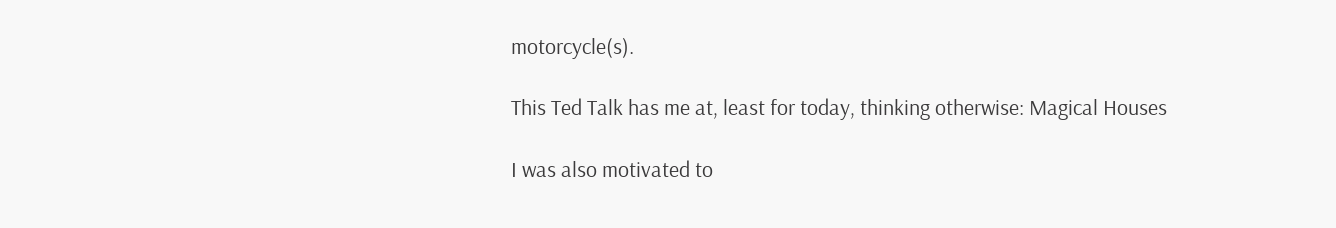motorcycle(s).

This Ted Talk has me at, least for today, thinking otherwise: Magical Houses

I was also motivated to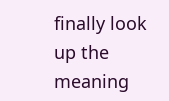finally look up the meaning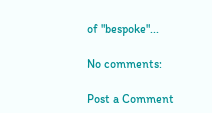of "bespoke"...

No comments:

Post a Comment